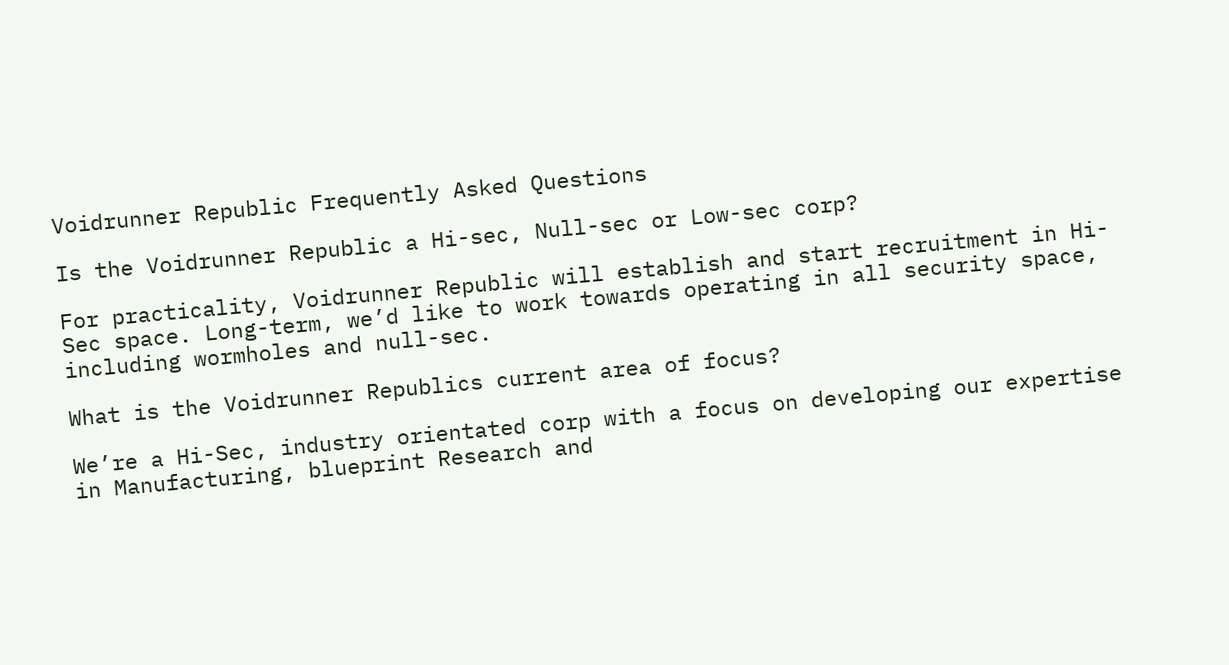Voidrunner Republic Frequently Asked Questions

Is the Voidrunner Republic a Hi-sec, Null-sec or Low-sec corp?

For practicality, Voidrunner Republic will establish and start recruitment in Hi-Sec space. Long-term, we’d like to work towards operating in all security space, including wormholes and null-sec.

What is the Voidrunner Republics current area of focus?

We’re a Hi-Sec, industry orientated corp with a focus on developing our expertise in Manufacturing, blueprint Research and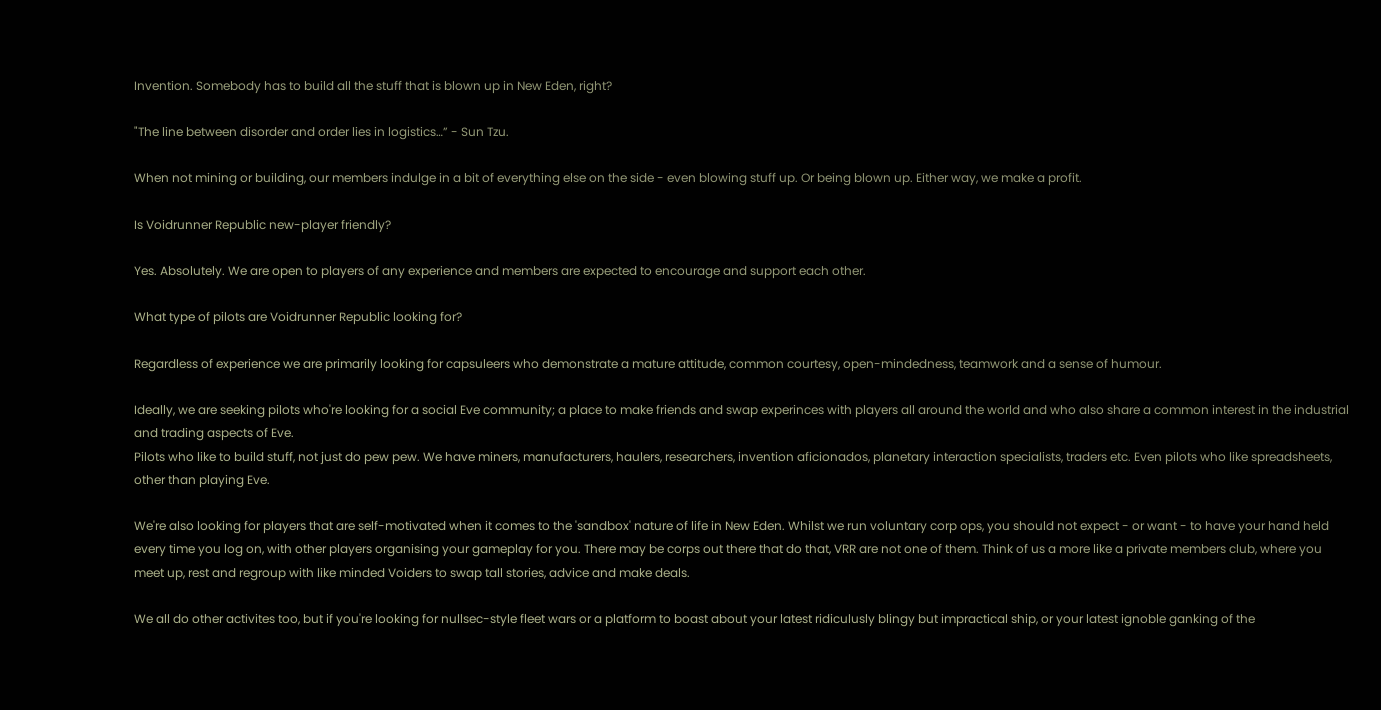Invention. Somebody has to build all the stuff that is blown up in New Eden, right?

"The line between disorder and order lies in logistics…” - Sun Tzu.

When not mining or building, our members indulge in a bit of everything else on the side - even blowing stuff up. Or being blown up. Either way, we make a profit.

Is Voidrunner Republic new-player friendly?

Yes. Absolutely. We are open to players of any experience and members are expected to encourage and support each other.

What type of pilots are Voidrunner Republic looking for?

Regardless of experience we are primarily looking for capsuleers who demonstrate a mature attitude, common courtesy, open-mindedness, teamwork and a sense of humour.

Ideally, we are seeking pilots who're looking for a social Eve community; a place to make friends and swap experinces with players all around the world and who also share a common interest in the industrial and trading aspects of Eve.
Pilots who like to build stuff, not just do pew pew. We have miners, manufacturers, haulers, researchers, invention aficionados, planetary interaction specialists, traders etc. Even pilots who like spreadsheets, other than playing Eve.

We're also looking for players that are self-motivated when it comes to the 'sandbox' nature of life in New Eden. Whilst we run voluntary corp ops, you should not expect - or want - to have your hand held every time you log on, with other players organising your gameplay for you. There may be corps out there that do that, VRR are not one of them. Think of us a more like a private members club, where you meet up, rest and regroup with like minded Voiders to swap tall stories, advice and make deals.

We all do other activites too, but if you're looking for nullsec-style fleet wars or a platform to boast about your latest ridiculusly blingy but impractical ship, or your latest ignoble ganking of the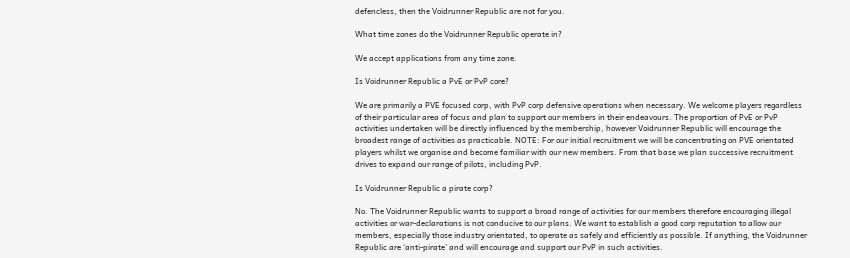defencless, then the Voidrunner Republic are not for you.

What time zones do the Voidrunner Republic operate in?

We accept applications from any time zone.

Is Voidrunner Republic a PvE or PvP core?

We are primarily a PVE focused corp, with PvP corp defensive operations when necessary. We welcome players regardless of their particular area of focus and plan to support our members in their endeavours. The proportion of PvE or PvP activities undertaken will be directly influenced by the membership, however Voidrunner Republic will encourage the broadest range of activities as practicable. NOTE: For our initial recruitment we will be concentrating on PVE orientated players whilst we organise and become familiar with our new members. From that base we plan successive recruitment drives to expand our range of pilots, including PvP.

Is Voidrunner Republic a pirate corp?

No. The Voidrunner Republic wants to support a broad range of activities for our members therefore encouraging illegal activities or war-declarations is not conducive to our plans. We want to establish a good corp reputation to allow our members, especially those industry orientated, to operate as safely and efficiently as possible. If anything, the Voidrunner Republic are ‘anti-pirate’ and will encourage and support our PvP in such activities.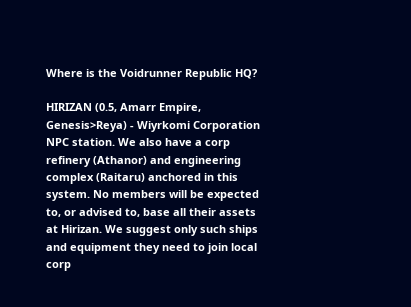Where is the Voidrunner Republic HQ?

HIRIZAN (0.5, Amarr Empire, Genesis>Reya) - Wiyrkomi Corporation NPC station. We also have a corp refinery (Athanor) and engineering complex (Raitaru) anchored in this system. No members will be expected to, or advised to, base all their assets at Hirizan. We suggest only such ships and equipment they need to join local corp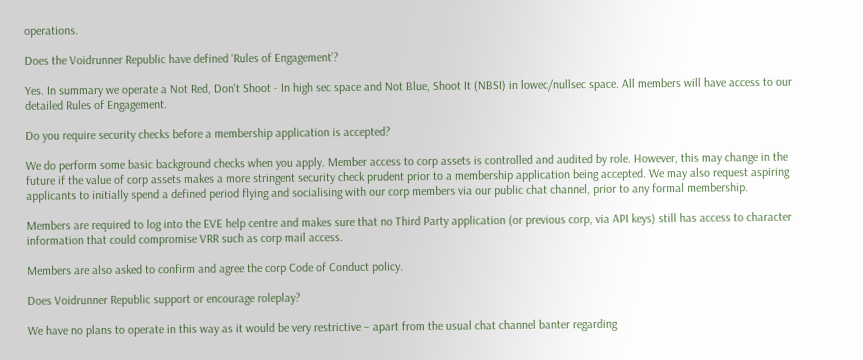operations.

Does the Voidrunner Republic have defined ‘Rules of Engagement’?

Yes. In summary we operate a Not Red, Don't Shoot - In high sec space and Not Blue, Shoot It (NBSI) in lowec/nullsec space. All members will have access to our detailed Rules of Engagement.

Do you require security checks before a membership application is accepted?

We do perform some basic background checks when you apply. Member access to corp assets is controlled and audited by role. However, this may change in the future if the value of corp assets makes a more stringent security check prudent prior to a membership application being accepted. We may also request aspiring applicants to initially spend a defined period flying and socialising with our corp members via our public chat channel, prior to any formal membership.

Members are required to log into the EVE help centre and makes sure that no Third Party application (or previous corp, via API keys) still has access to character information that could compromise VRR such as corp mail access.

Members are also asked to confirm and agree the corp Code of Conduct policy.

Does Voidrunner Republic support or encourage roleplay?

We have no plans to operate in this way as it would be very restrictive – apart from the usual chat channel banter regarding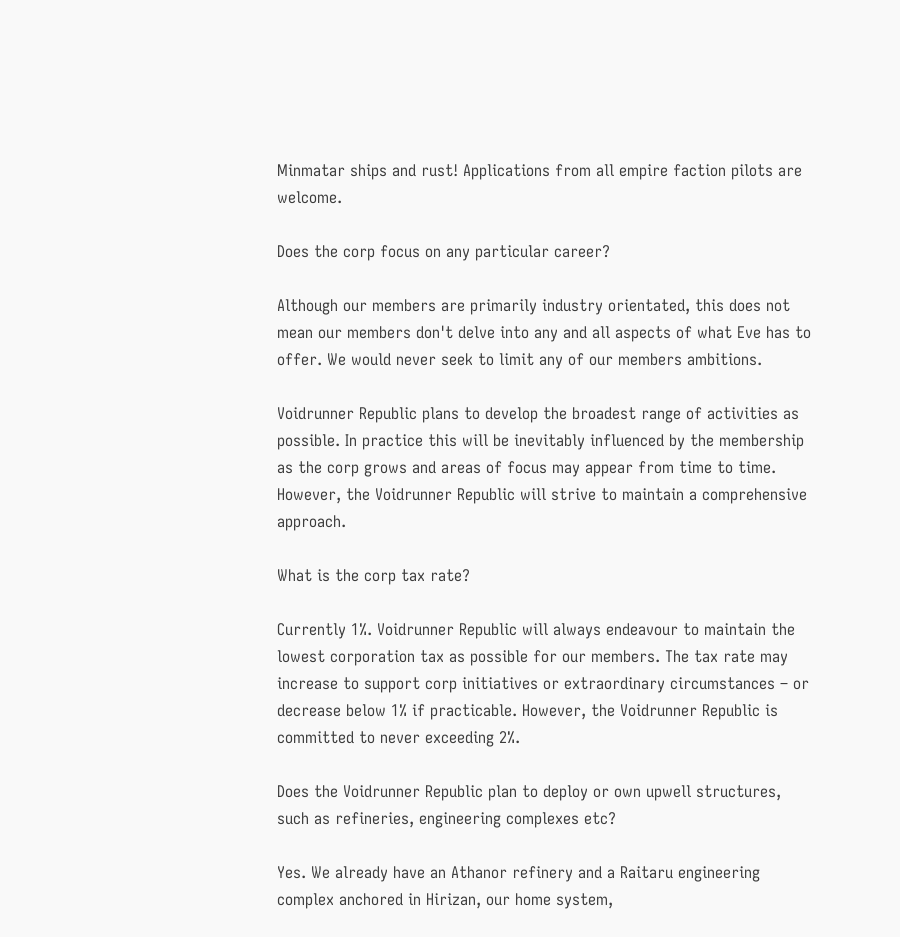Minmatar ships and rust! Applications from all empire faction pilots are welcome.

Does the corp focus on any particular career?

Although our members are primarily industry orientated, this does not mean our members don't delve into any and all aspects of what Eve has to offer. We would never seek to limit any of our members ambitions.

Voidrunner Republic plans to develop the broadest range of activities as possible. In practice this will be inevitably influenced by the membership as the corp grows and areas of focus may appear from time to time. However, the Voidrunner Republic will strive to maintain a comprehensive approach.

What is the corp tax rate?

Currently 1%. Voidrunner Republic will always endeavour to maintain the lowest corporation tax as possible for our members. The tax rate may increase to support corp initiatives or extraordinary circumstances – or decrease below 1% if practicable. However, the Voidrunner Republic is committed to never exceeding 2%.

Does the Voidrunner Republic plan to deploy or own upwell structures, such as refineries, engineering complexes etc?

Yes. We already have an Athanor refinery and a Raitaru engineering complex anchored in Hirizan, our home system,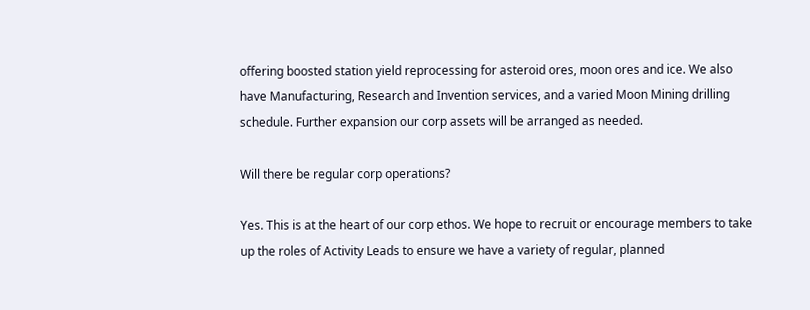offering boosted station yield reprocessing for asteroid ores, moon ores and ice. We also have Manufacturing, Research and Invention services, and a varied Moon Mining drilling schedule. Further expansion our corp assets will be arranged as needed.

Will there be regular corp operations?

Yes. This is at the heart of our corp ethos. We hope to recruit or encourage members to take up the roles of Activity Leads to ensure we have a variety of regular, planned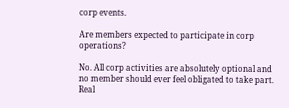corp events.

Are members expected to participate in corp operations?

No. All corp activities are absolutely optional and no member should ever feel obligated to take part. Real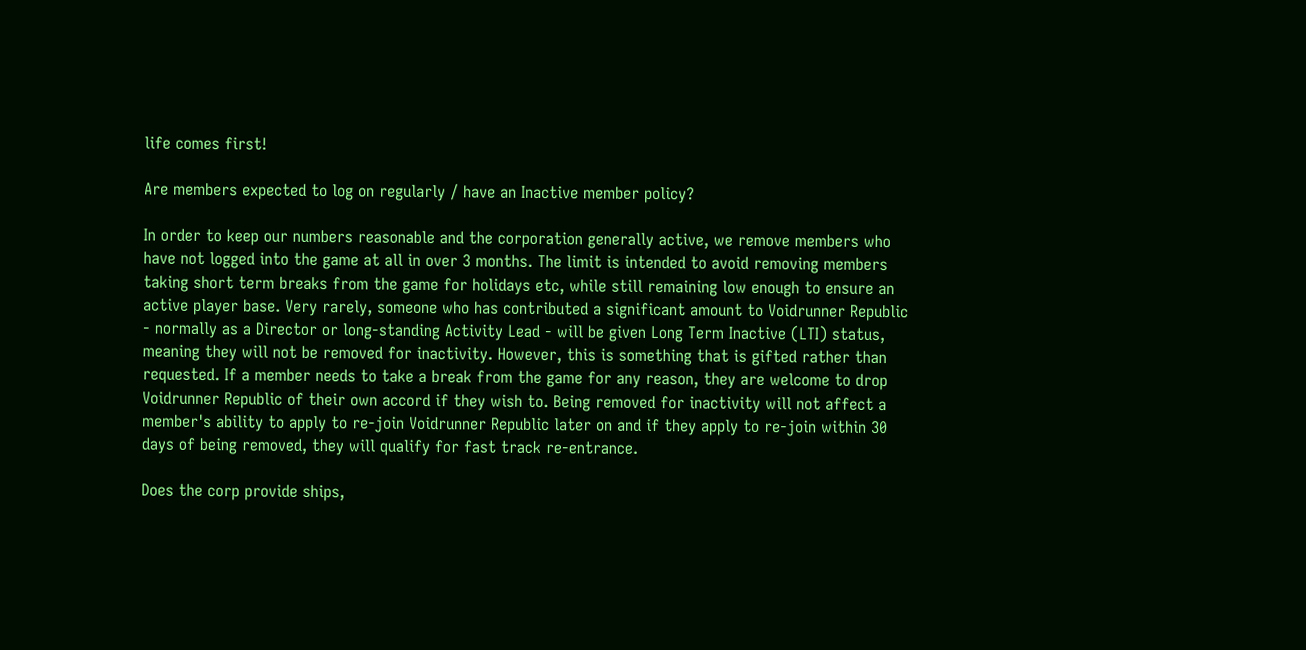life comes first!

Are members expected to log on regularly / have an Inactive member policy?

In order to keep our numbers reasonable and the corporation generally active, we remove members who have not logged into the game at all in over 3 months. The limit is intended to avoid removing members taking short term breaks from the game for holidays etc, while still remaining low enough to ensure an active player base. Very rarely, someone who has contributed a significant amount to Voidrunner Republic - normally as a Director or long-standing Activity Lead - will be given Long Term Inactive (LTI) status, meaning they will not be removed for inactivity. However, this is something that is gifted rather than requested. If a member needs to take a break from the game for any reason, they are welcome to drop Voidrunner Republic of their own accord if they wish to. Being removed for inactivity will not affect a member's ability to apply to re-join Voidrunner Republic later on and if they apply to re-join within 30 days of being removed, they will qualify for fast track re-entrance.

Does the corp provide ships,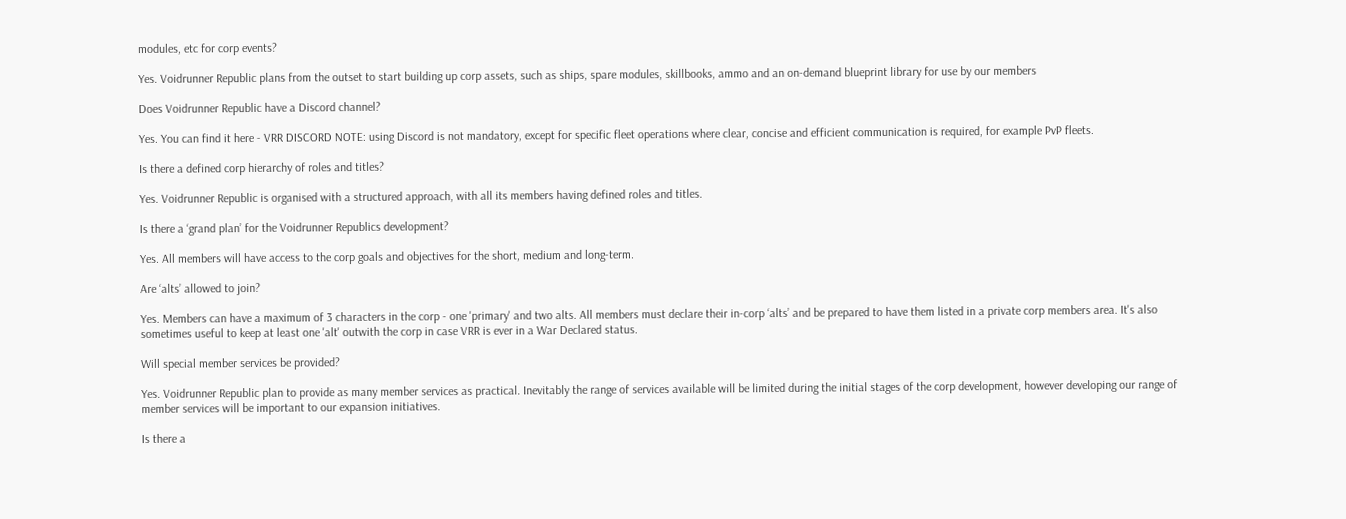modules, etc for corp events?

Yes. Voidrunner Republic plans from the outset to start building up corp assets, such as ships, spare modules, skillbooks, ammo and an on-demand blueprint library for use by our members

Does Voidrunner Republic have a Discord channel?

Yes. You can find it here - VRR DISCORD NOTE: using Discord is not mandatory, except for specific fleet operations where clear, concise and efficient communication is required, for example PvP fleets.

Is there a defined corp hierarchy of roles and titles?

Yes. Voidrunner Republic is organised with a structured approach, with all its members having defined roles and titles.

Is there a ‘grand plan’ for the Voidrunner Republics development?

Yes. All members will have access to the corp goals and objectives for the short, medium and long-term.

Are ‘alts’ allowed to join?

Yes. Members can have a maximum of 3 characters in the corp - one 'primary' and two alts. All members must declare their in-corp ‘alts’ and be prepared to have them listed in a private corp members area. It's also sometimes useful to keep at least one 'alt' outwith the corp in case VRR is ever in a War Declared status.

Will special member services be provided?

Yes. Voidrunner Republic plan to provide as many member services as practical. Inevitably the range of services available will be limited during the initial stages of the corp development, however developing our range of member services will be important to our expansion initiatives.

Is there a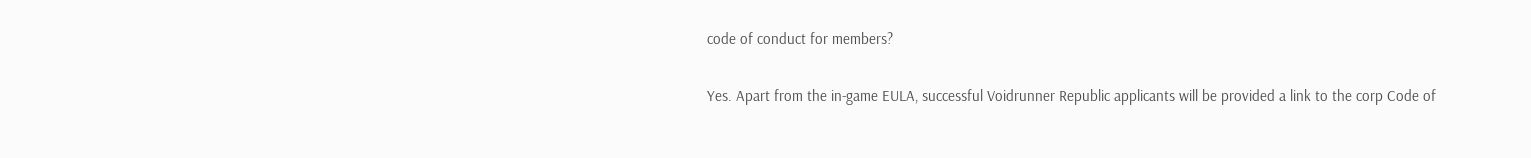code of conduct for members?

Yes. Apart from the in-game EULA, successful Voidrunner Republic applicants will be provided a link to the corp Code of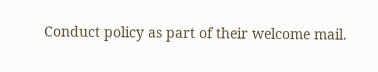Conduct policy as part of their welcome mail.